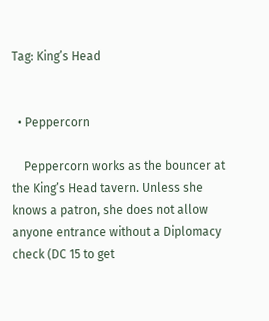Tag: King’s Head


  • Peppercorn

    Peppercorn works as the bouncer at the King’s Head tavern. Unless she knows a patron, she does not allow anyone entrance without a Diplomacy check (DC 15 to get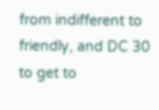from indifferent to friendly, and DC 30 to get to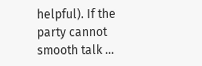helpful). If the party cannot smooth talk …